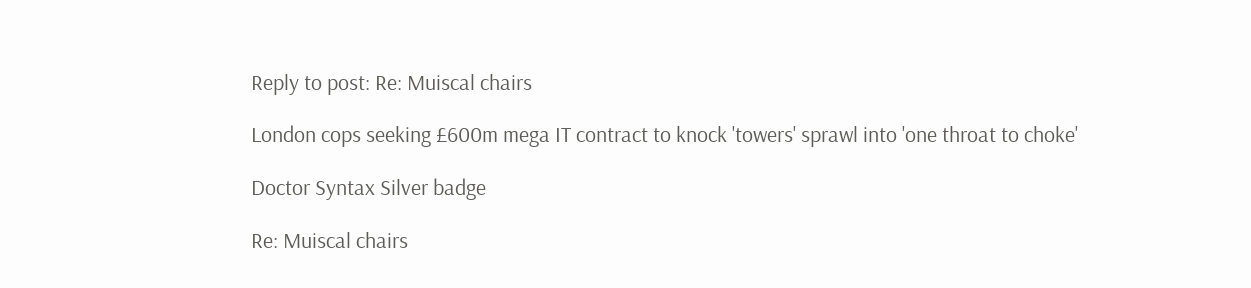Reply to post: Re: Muiscal chairs

London cops seeking £600m mega IT contract to knock 'towers' sprawl into 'one throat to choke'

Doctor Syntax Silver badge

Re: Muiscal chairs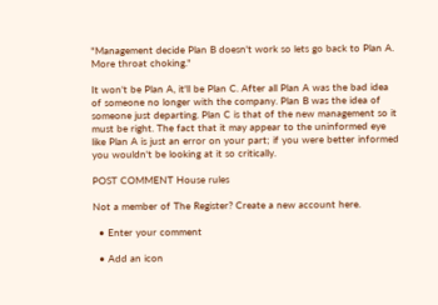"Management decide Plan B doesn't work so lets go back to Plan A. More throat choking."

It won't be Plan A, it'll be Plan C. After all Plan A was the bad idea of someone no longer with the company. Plan B was the idea of someone just departing. Plan C is that of the new management so it must be right. The fact that it may appear to the uninformed eye like Plan A is just an error on your part; if you were better informed you wouldn't be looking at it so critically.

POST COMMENT House rules

Not a member of The Register? Create a new account here.

  • Enter your comment

  • Add an icon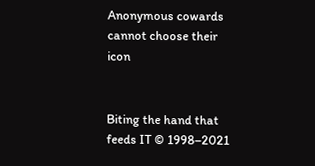Anonymous cowards cannot choose their icon


Biting the hand that feeds IT © 1998–2021